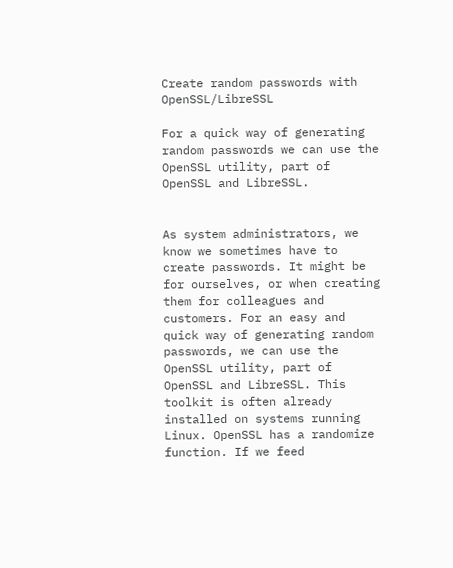Create random passwords with OpenSSL/LibreSSL

For a quick way of generating random passwords we can use the OpenSSL utility, part of OpenSSL and LibreSSL.


As system administrators, we know we sometimes have to create passwords. It might be for ourselves, or when creating them for colleagues and customers. For an easy and quick way of generating random passwords, we can use the OpenSSL utility, part of OpenSSL and LibreSSL. This toolkit is often already installed on systems running Linux. OpenSSL has a randomize function. If we feed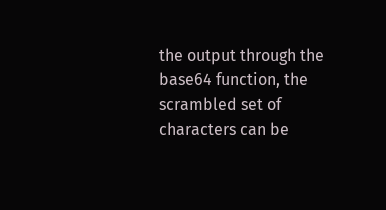the output through the base64 function, the scrambled set of characters can be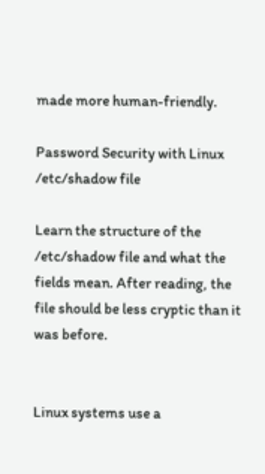made more human-friendly.

Password Security with Linux /etc/shadow file

Learn the structure of the /etc/shadow file and what the fields mean. After reading, the file should be less cryptic than it was before.


Linux systems use a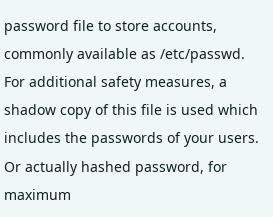password file to store accounts, commonly available as /etc/passwd. For additional safety measures, a shadow copy of this file is used which includes the passwords of your users. Or actually hashed password, for maximum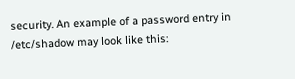security. An example of a password entry in /etc/shadow may look like this: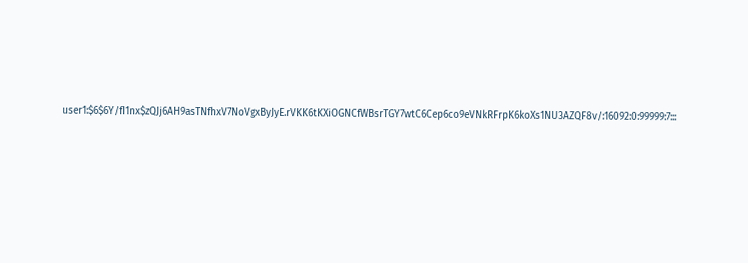user1:$6$6Y/fI1nx$zQJj6AH9asTNfhxV7NoVgxByJyE.rVKK6tKXiOGNCfWBsrTGY7wtC6Cep6co9eVNkRFrpK6koXs1NU3AZQF8v/:16092:0:99999:7:::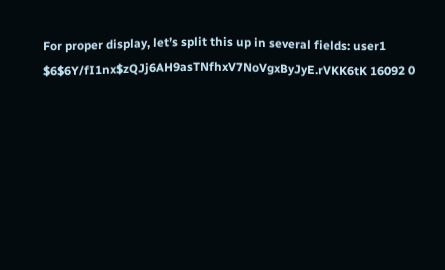For proper display, let’s split this up in several fields: user1 $6$6Y/fI1nx$zQJj6AH9asTNfhxV7NoVgxByJyE.rVKK6tK 16092 0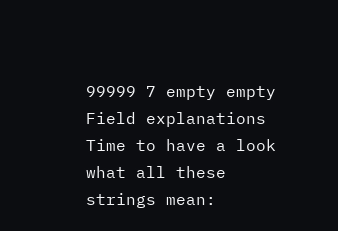99999 7 empty empty Field explanations Time to have a look what all these strings mean: